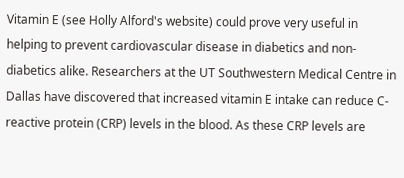Vitamin E (see Holly Alford's website) could prove very useful in helping to prevent cardiovascular disease in diabetics and non-diabetics alike. Researchers at the UT Southwestern Medical Centre in Dallas have discovered that increased vitamin E intake can reduce C-reactive protein (CRP) levels in the blood. As these CRP levels are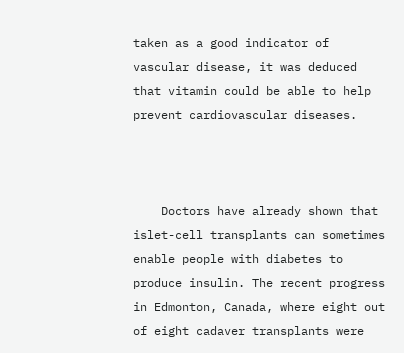taken as a good indicator of vascular disease, it was deduced that vitamin could be able to help prevent cardiovascular diseases.



    Doctors have already shown that islet-cell transplants can sometimes enable people with diabetes to produce insulin. The recent progress in Edmonton, Canada, where eight out of eight cadaver transplants were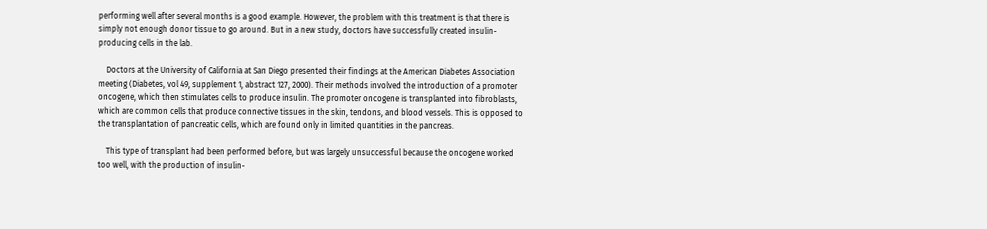performing well after several months is a good example. However, the problem with this treatment is that there is simply not enough donor tissue to go around. But in a new study, doctors have successfully created insulin-producing cells in the lab.

    Doctors at the University of California at San Diego presented their findings at the American Diabetes Association meeting (Diabetes, vol 49, supplement 1, abstract 127, 2000). Their methods involved the introduction of a promoter oncogene, which then stimulates cells to produce insulin. The promoter oncogene is transplanted into fibroblasts, which are common cells that produce connective tissues in the skin, tendons, and blood vessels. This is opposed to the transplantation of pancreatic cells, which are found only in limited quantities in the pancreas.

    This type of transplant had been performed before, but was largely unsuccessful because the oncogene worked too well, with the production of insulin-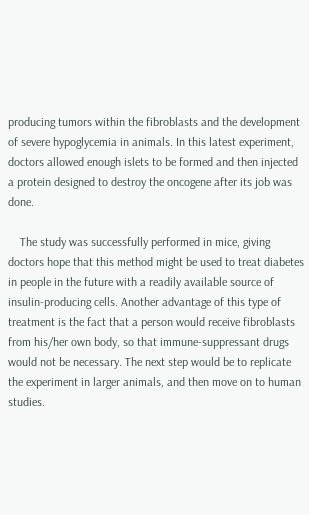producing tumors within the fibroblasts and the development of severe hypoglycemia in animals. In this latest experiment, doctors allowed enough islets to be formed and then injected a protein designed to destroy the oncogene after its job was done.

    The study was successfully performed in mice, giving doctors hope that this method might be used to treat diabetes in people in the future with a readily available source of insulin-producing cells. Another advantage of this type of treatment is the fact that a person would receive fibroblasts from his/her own body, so that immune-suppressant drugs would not be necessary. The next step would be to replicate the experiment in larger animals, and then move on to human studies.